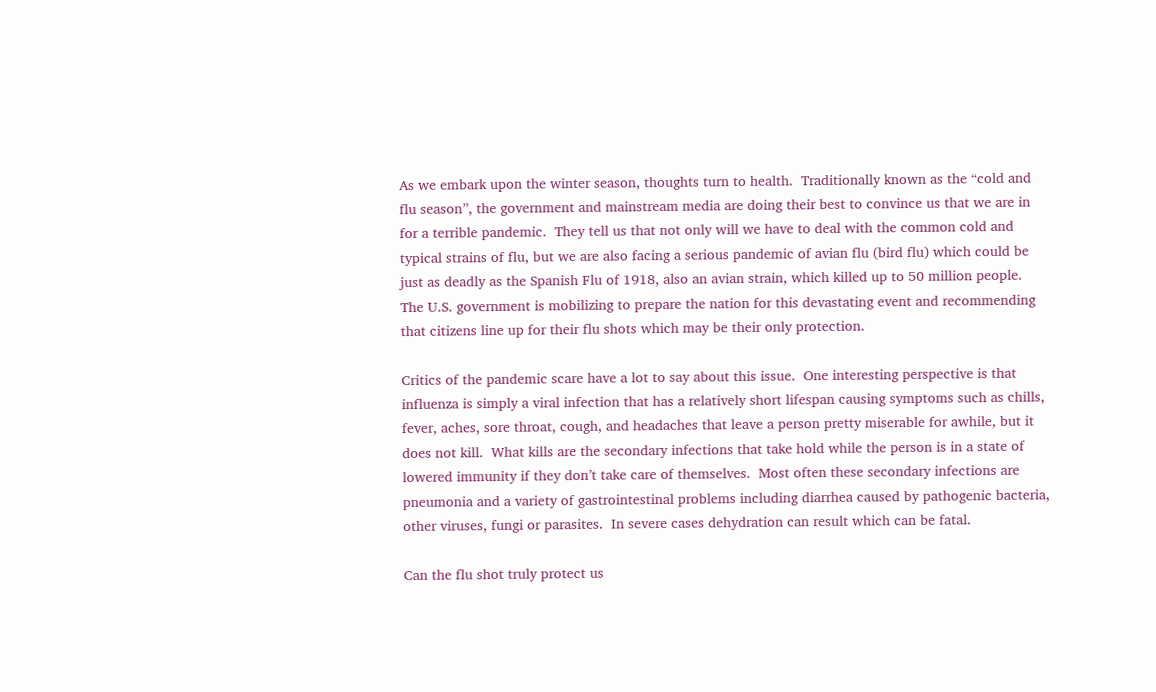As we embark upon the winter season, thoughts turn to health.  Traditionally known as the “cold and flu season”, the government and mainstream media are doing their best to convince us that we are in for a terrible pandemic.  They tell us that not only will we have to deal with the common cold and typical strains of flu, but we are also facing a serious pandemic of avian flu (bird flu) which could be just as deadly as the Spanish Flu of 1918, also an avian strain, which killed up to 50 million people.  The U.S. government is mobilizing to prepare the nation for this devastating event and recommending that citizens line up for their flu shots which may be their only protection.

Critics of the pandemic scare have a lot to say about this issue.  One interesting perspective is that influenza is simply a viral infection that has a relatively short lifespan causing symptoms such as chills, fever, aches, sore throat, cough, and headaches that leave a person pretty miserable for awhile, but it does not kill.  What kills are the secondary infections that take hold while the person is in a state of lowered immunity if they don’t take care of themselves.  Most often these secondary infections are pneumonia and a variety of gastrointestinal problems including diarrhea caused by pathogenic bacteria, other viruses, fungi or parasites.  In severe cases dehydration can result which can be fatal.

Can the flu shot truly protect us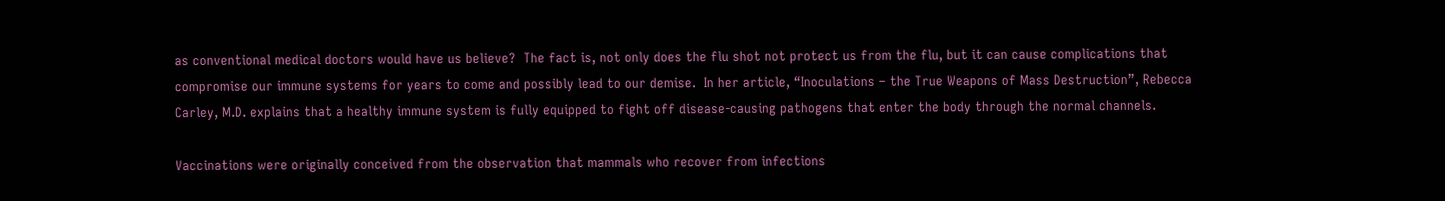as conventional medical doctors would have us believe?  The fact is, not only does the flu shot not protect us from the flu, but it can cause complications that compromise our immune systems for years to come and possibly lead to our demise.  In her article, “Inoculations – the True Weapons of Mass Destruction”, Rebecca Carley, M.D. explains that a healthy immune system is fully equipped to fight off disease-causing pathogens that enter the body through the normal channels.

Vaccinations were originally conceived from the observation that mammals who recover from infections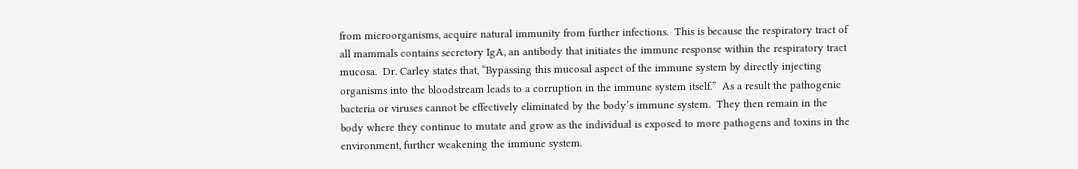from microorganisms, acquire natural immunity from further infections.  This is because the respiratory tract of all mammals contains secretory IgA, an antibody that initiates the immune response within the respiratory tract mucosa.  Dr. Carley states that, “Bypassing this mucosal aspect of the immune system by directly injecting organisms into the bloodstream leads to a corruption in the immune system itself.”  As a result the pathogenic bacteria or viruses cannot be effectively eliminated by the body’s immune system.  They then remain in the body where they continue to mutate and grow as the individual is exposed to more pathogens and toxins in the environment, further weakening the immune system.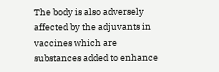The body is also adversely affected by the adjuvants in vaccines which are substances added to enhance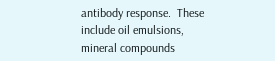antibody response.  These include oil emulsions, mineral compounds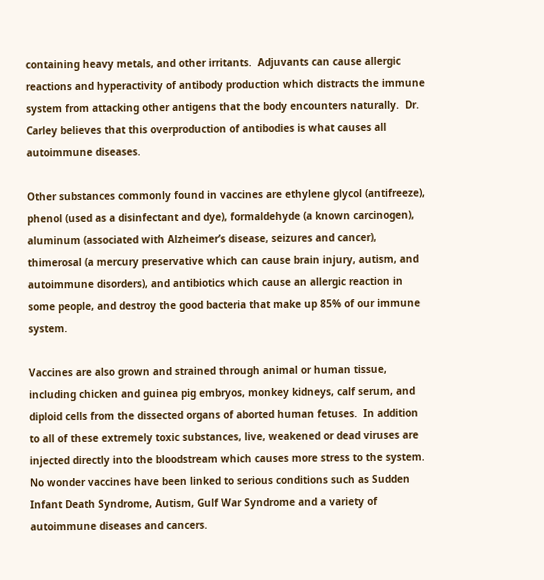containing heavy metals, and other irritants.  Adjuvants can cause allergic reactions and hyperactivity of antibody production which distracts the immune system from attacking other antigens that the body encounters naturally.  Dr. Carley believes that this overproduction of antibodies is what causes all autoimmune diseases.

Other substances commonly found in vaccines are ethylene glycol (antifreeze), phenol (used as a disinfectant and dye), formaldehyde (a known carcinogen), aluminum (associated with Alzheimer’s disease, seizures and cancer), thimerosal (a mercury preservative which can cause brain injury, autism, and autoimmune disorders), and antibiotics which cause an allergic reaction in some people, and destroy the good bacteria that make up 85% of our immune system.

Vaccines are also grown and strained through animal or human tissue, including chicken and guinea pig embryos, monkey kidneys, calf serum, and diploid cells from the dissected organs of aborted human fetuses.  In addition to all of these extremely toxic substances, live, weakened or dead viruses are injected directly into the bloodstream which causes more stress to the system.  No wonder vaccines have been linked to serious conditions such as Sudden Infant Death Syndrome, Autism, Gulf War Syndrome and a variety of autoimmune diseases and cancers.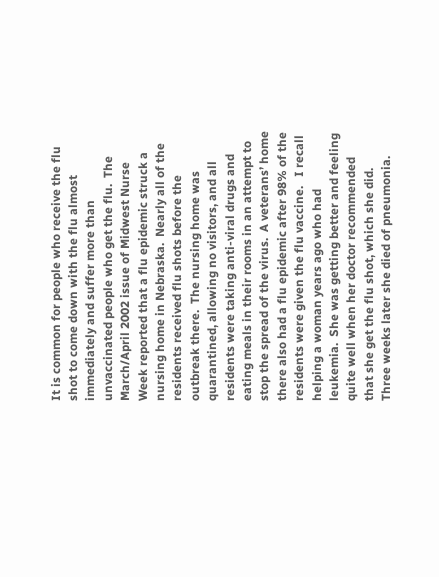It is common for people who receive the flu shot to come down with the flu almost immediately and suffer more than unvaccinated people who get the flu.  The March/April 2002 issue of Midwest Nurse Week reported that a flu epidemic struck a nursing home in Nebraska.  Nearly all of the residents received flu shots before the outbreak there.  The nursing home was quarantined, allowing no visitors, and all residents were taking anti-viral drugs and eating meals in their rooms in an attempt to stop the spread of the virus.  A veterans’ home there also had a flu epidemic after 98% of the residents were given the flu vaccine.   I recall helping a woman years ago who had leukemia.  She was getting better and feeling quite well when her doctor recommended that she get the flu shot, which she did.  Three weeks later she died of pneumonia.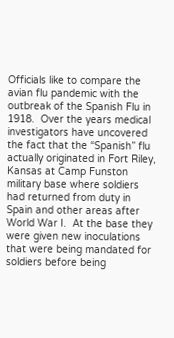Officials like to compare the avian flu pandemic with the outbreak of the Spanish Flu in 1918.  Over the years medical investigators have uncovered the fact that the “Spanish” flu actually originated in Fort Riley, Kansas at Camp Funston military base where soldiers had returned from duty in Spain and other areas after World War I.  At the base they were given new inoculations that were being mandated for soldiers before being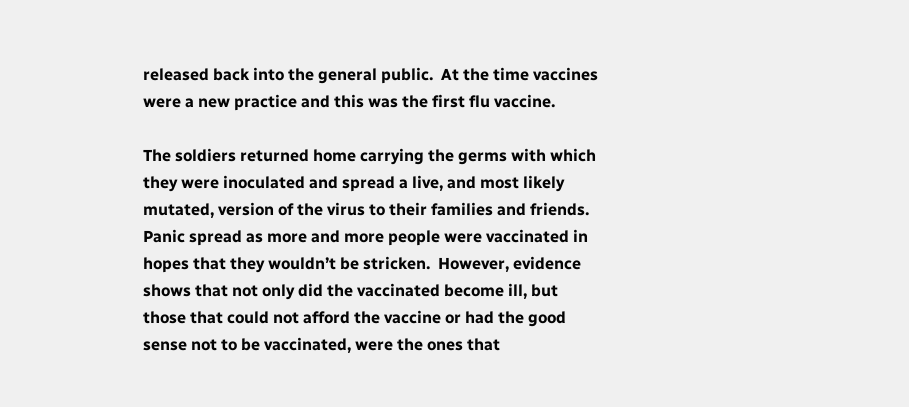released back into the general public.  At the time vaccines were a new practice and this was the first flu vaccine.

The soldiers returned home carrying the germs with which they were inoculated and spread a live, and most likely mutated, version of the virus to their families and friends.  Panic spread as more and more people were vaccinated in hopes that they wouldn’t be stricken.  However, evidence shows that not only did the vaccinated become ill, but those that could not afford the vaccine or had the good sense not to be vaccinated, were the ones that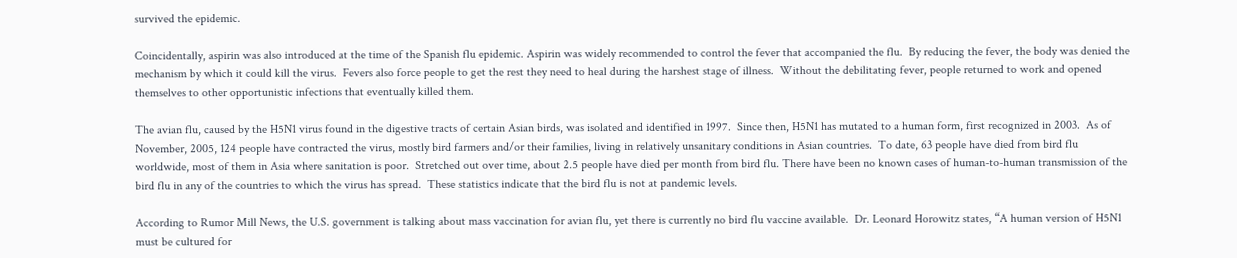survived the epidemic.

Coincidentally, aspirin was also introduced at the time of the Spanish flu epidemic. Aspirin was widely recommended to control the fever that accompanied the flu.  By reducing the fever, the body was denied the mechanism by which it could kill the virus.  Fevers also force people to get the rest they need to heal during the harshest stage of illness.  Without the debilitating fever, people returned to work and opened themselves to other opportunistic infections that eventually killed them.

The avian flu, caused by the H5N1 virus found in the digestive tracts of certain Asian birds, was isolated and identified in 1997.  Since then, H5N1 has mutated to a human form, first recognized in 2003.  As of November, 2005, 124 people have contracted the virus, mostly bird farmers and/or their families, living in relatively unsanitary conditions in Asian countries.  To date, 63 people have died from bird flu worldwide, most of them in Asia where sanitation is poor.  Stretched out over time, about 2.5 people have died per month from bird flu. There have been no known cases of human-to-human transmission of the bird flu in any of the countries to which the virus has spread.  These statistics indicate that the bird flu is not at pandemic levels.

According to Rumor Mill News, the U.S. government is talking about mass vaccination for avian flu, yet there is currently no bird flu vaccine available.  Dr. Leonard Horowitz states, “A human version of H5N1 must be cultured for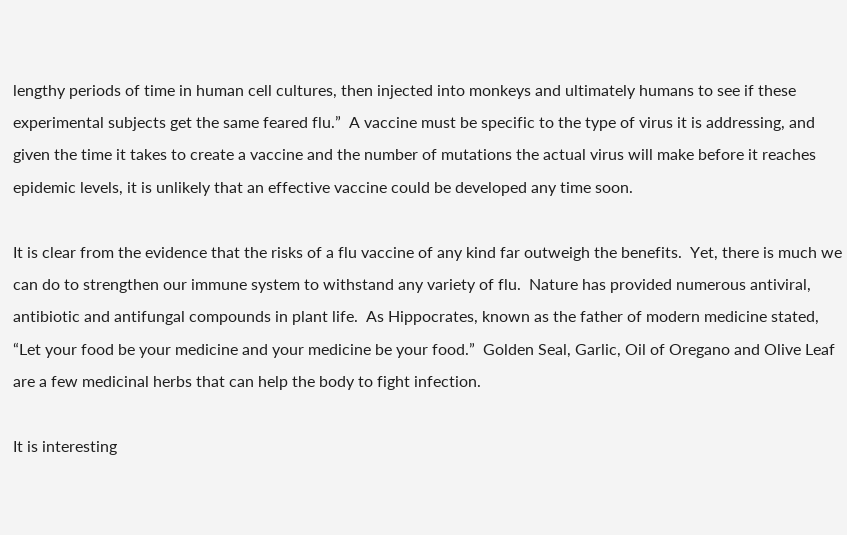lengthy periods of time in human cell cultures, then injected into monkeys and ultimately humans to see if these experimental subjects get the same feared flu.”  A vaccine must be specific to the type of virus it is addressing, and given the time it takes to create a vaccine and the number of mutations the actual virus will make before it reaches epidemic levels, it is unlikely that an effective vaccine could be developed any time soon.

It is clear from the evidence that the risks of a flu vaccine of any kind far outweigh the benefits.  Yet, there is much we can do to strengthen our immune system to withstand any variety of flu.  Nature has provided numerous antiviral, antibiotic and antifungal compounds in plant life.  As Hippocrates, known as the father of modern medicine stated, “Let your food be your medicine and your medicine be your food.”  Golden Seal, Garlic, Oil of Oregano and Olive Leaf are a few medicinal herbs that can help the body to fight infection.

It is interesting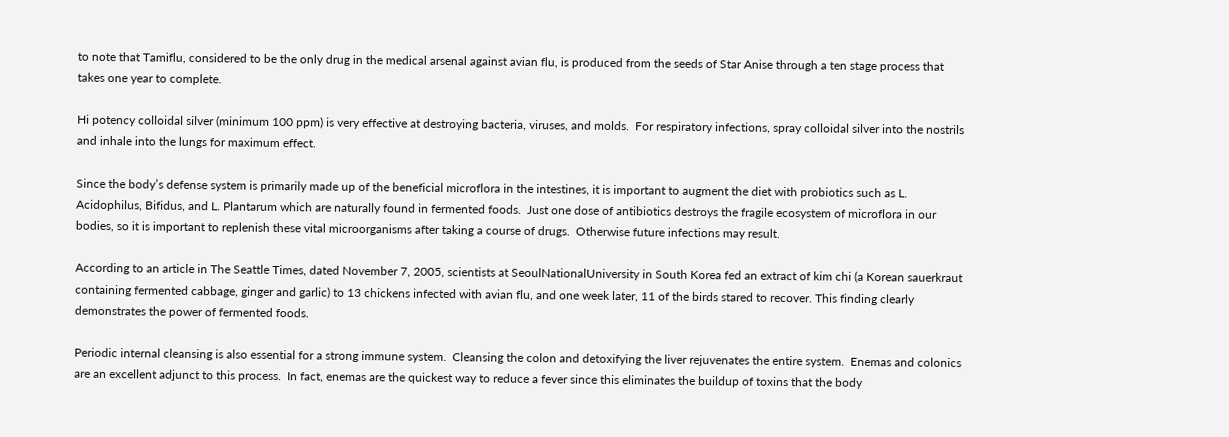to note that Tamiflu, considered to be the only drug in the medical arsenal against avian flu, is produced from the seeds of Star Anise through a ten stage process that takes one year to complete.

Hi potency colloidal silver (minimum 100 ppm) is very effective at destroying bacteria, viruses, and molds.  For respiratory infections, spray colloidal silver into the nostrils and inhale into the lungs for maximum effect.

Since the body’s defense system is primarily made up of the beneficial microflora in the intestines, it is important to augment the diet with probiotics such as L. Acidophilus, Bifidus, and L. Plantarum which are naturally found in fermented foods.  Just one dose of antibiotics destroys the fragile ecosystem of microflora in our bodies, so it is important to replenish these vital microorganisms after taking a course of drugs.  Otherwise future infections may result.

According to an article in The Seattle Times, dated November 7, 2005, scientists at SeoulNationalUniversity in South Korea fed an extract of kim chi (a Korean sauerkraut containing fermented cabbage, ginger and garlic) to 13 chickens infected with avian flu, and one week later, 11 of the birds stared to recover. This finding clearly demonstrates the power of fermented foods.

Periodic internal cleansing is also essential for a strong immune system.  Cleansing the colon and detoxifying the liver rejuvenates the entire system.  Enemas and colonics are an excellent adjunct to this process.  In fact, enemas are the quickest way to reduce a fever since this eliminates the buildup of toxins that the body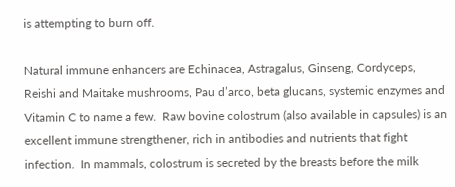is attempting to burn off.

Natural immune enhancers are Echinacea, Astragalus, Ginseng, Cordyceps, Reishi and Maitake mushrooms, Pau d’arco, beta glucans, systemic enzymes and Vitamin C to name a few.  Raw bovine colostrum (also available in capsules) is an excellent immune strengthener, rich in antibodies and nutrients that fight infection.  In mammals, colostrum is secreted by the breasts before the milk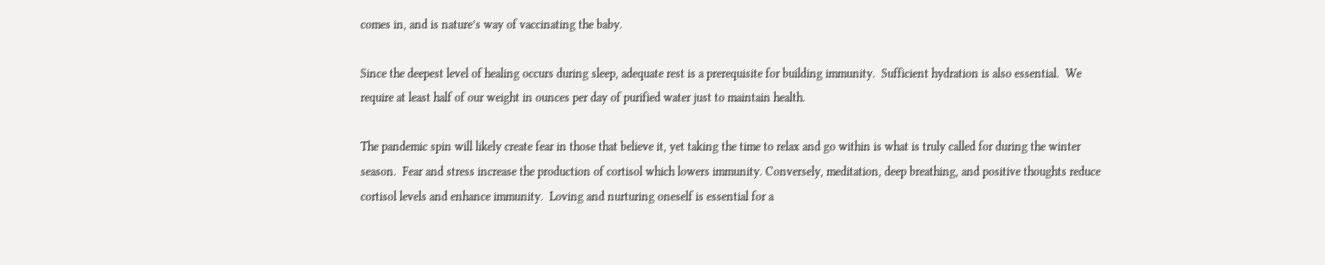comes in, and is nature’s way of vaccinating the baby.

Since the deepest level of healing occurs during sleep, adequate rest is a prerequisite for building immunity.  Sufficient hydration is also essential.  We require at least half of our weight in ounces per day of purified water just to maintain health.

The pandemic spin will likely create fear in those that believe it, yet taking the time to relax and go within is what is truly called for during the winter season.  Fear and stress increase the production of cortisol which lowers immunity. Conversely, meditation, deep breathing, and positive thoughts reduce cortisol levels and enhance immunity.  Loving and nurturing oneself is essential for a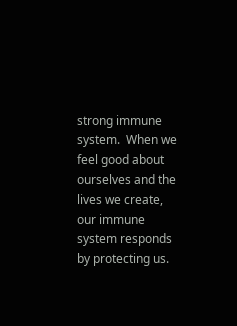strong immune system.  When we feel good about ourselves and the lives we create, our immune system responds by protecting us.